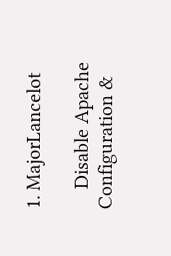1. MajorLancelot

    Disable Apache Configuration &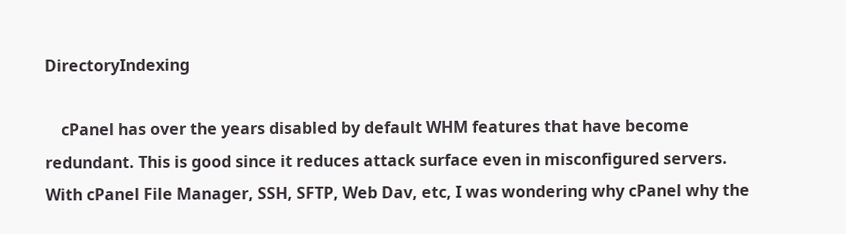DirectoryIndexing

    cPanel has over the years disabled by default WHM features that have become redundant. This is good since it reduces attack surface even in misconfigured servers. With cPanel File Manager, SSH, SFTP, Web Dav, etc, I was wondering why cPanel why the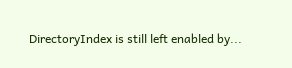DirectoryIndex is still left enabled by...